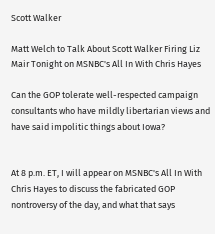Scott Walker

Matt Welch to Talk About Scott Walker Firing Liz Mair Tonight on MSNBC's All In With Chris Hayes

Can the GOP tolerate well-respected campaign consultants who have mildly libertarian views and have said impolitic things about Iowa?


At 8 p.m. ET, I will appear on MSNBC's All In With Chris Hayes to discuss the fabricated GOP nontroversy of the day, and what that says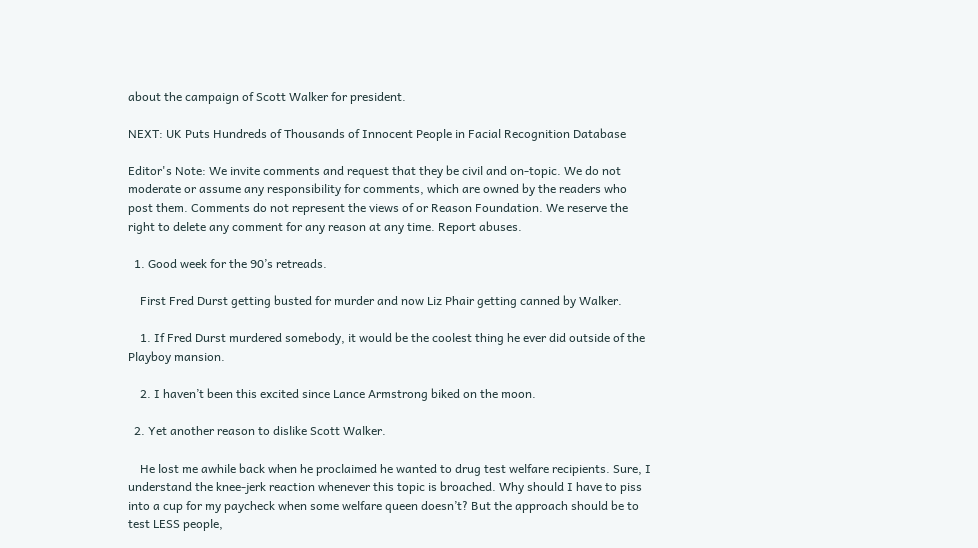about the campaign of Scott Walker for president.

NEXT: UK Puts Hundreds of Thousands of Innocent People in Facial Recognition Database

Editor's Note: We invite comments and request that they be civil and on-topic. We do not moderate or assume any responsibility for comments, which are owned by the readers who post them. Comments do not represent the views of or Reason Foundation. We reserve the right to delete any comment for any reason at any time. Report abuses.

  1. Good week for the 90’s retreads.

    First Fred Durst getting busted for murder and now Liz Phair getting canned by Walker.

    1. If Fred Durst murdered somebody, it would be the coolest thing he ever did outside of the Playboy mansion.

    2. I haven’t been this excited since Lance Armstrong biked on the moon.

  2. Yet another reason to dislike Scott Walker.

    He lost me awhile back when he proclaimed he wanted to drug test welfare recipients. Sure, I understand the knee-jerk reaction whenever this topic is broached. Why should I have to piss into a cup for my paycheck when some welfare queen doesn’t? But the approach should be to test LESS people,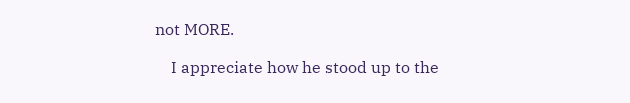not MORE.

    I appreciate how he stood up to the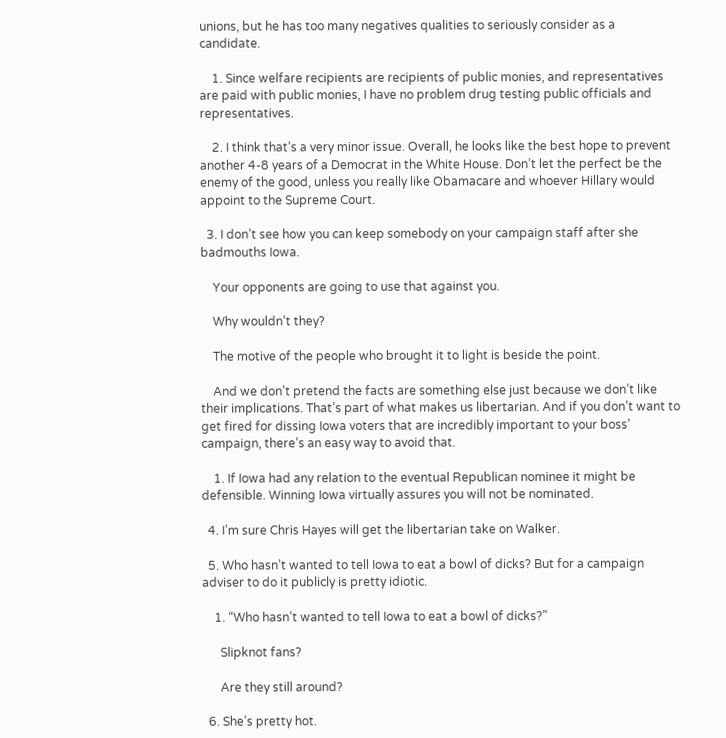unions, but he has too many negatives qualities to seriously consider as a candidate.

    1. Since welfare recipients are recipients of public monies, and representatives are paid with public monies, I have no problem drug testing public officials and representatives.

    2. I think that’s a very minor issue. Overall, he looks like the best hope to prevent another 4-8 years of a Democrat in the White House. Don’t let the perfect be the enemy of the good, unless you really like Obamacare and whoever Hillary would appoint to the Supreme Court.

  3. I don’t see how you can keep somebody on your campaign staff after she badmouths Iowa.

    Your opponents are going to use that against you.

    Why wouldn’t they?

    The motive of the people who brought it to light is beside the point.

    And we don’t pretend the facts are something else just because we don’t like their implications. That’s part of what makes us libertarian. And if you don’t want to get fired for dissing Iowa voters that are incredibly important to your boss’ campaign, there’s an easy way to avoid that.

    1. If Iowa had any relation to the eventual Republican nominee it might be defensible. Winning Iowa virtually assures you will not be nominated.

  4. I’m sure Chris Hayes will get the libertarian take on Walker.

  5. Who hasn’t wanted to tell Iowa to eat a bowl of dicks? But for a campaign adviser to do it publicly is pretty idiotic.

    1. “Who hasn’t wanted to tell Iowa to eat a bowl of dicks?”

      Slipknot fans?

      Are they still around?

  6. She’s pretty hot.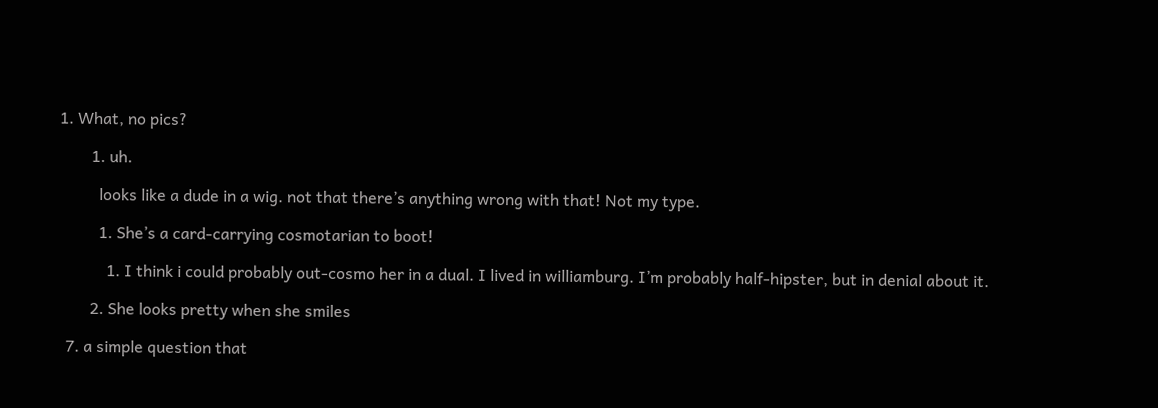1. What, no pics?

        1. uh.

          looks like a dude in a wig. not that there’s anything wrong with that! Not my type.

          1. She’s a card-carrying cosmotarian to boot!

            1. I think i could probably out-cosmo her in a dual. I lived in williamburg. I’m probably half-hipster, but in denial about it.

        2. She looks pretty when she smiles

  7. a simple question that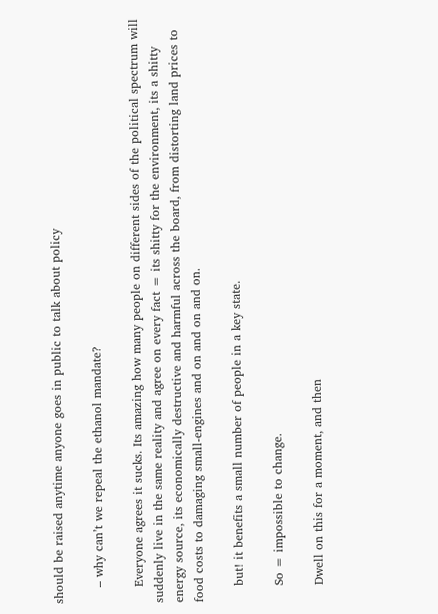should be raised anytime anyone goes in public to talk about policy

    – why can’t we repeal the ethanol mandate?

    Everyone agrees it sucks. Its amazing how many people on different sides of the political spectrum will suddenly live in the same reality and agree on every fact = its shitty for the environment, its a shitty energy source, its economically destructive and harmful across the board, from distorting land prices to food costs to damaging small-engines and on and on and on.

    but! it benefits a small number of people in a key state.

    So = impossible to change.

    Dwell on this for a moment, and then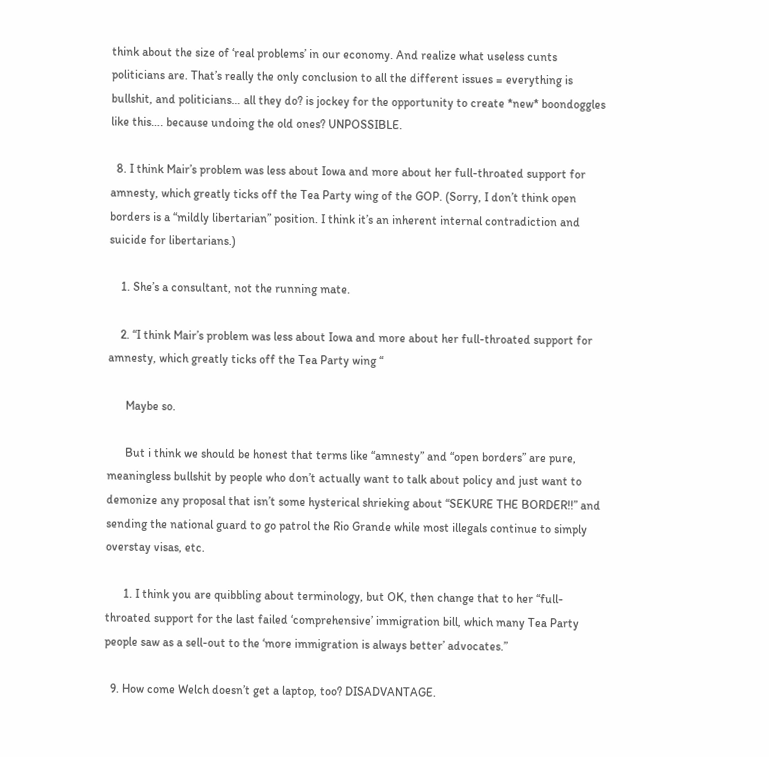think about the size of ‘real problems’ in our economy. And realize what useless cunts politicians are. That’s really the only conclusion to all the different issues = everything is bullshit, and politicians… all they do? is jockey for the opportunity to create *new* boondoggles like this…. because undoing the old ones? UNPOSSIBLE.

  8. I think Mair’s problem was less about Iowa and more about her full-throated support for amnesty, which greatly ticks off the Tea Party wing of the GOP. (Sorry, I don’t think open borders is a “mildly libertarian” position. I think it’s an inherent internal contradiction and suicide for libertarians.)

    1. She’s a consultant, not the running mate.

    2. “I think Mair’s problem was less about Iowa and more about her full-throated support for amnesty, which greatly ticks off the Tea Party wing “

      Maybe so.

      But i think we should be honest that terms like “amnesty” and “open borders” are pure, meaningless bullshit by people who don’t actually want to talk about policy and just want to demonize any proposal that isn’t some hysterical shrieking about “SEKURE THE BORDER!!” and sending the national guard to go patrol the Rio Grande while most illegals continue to simply overstay visas, etc.

      1. I think you are quibbling about terminology, but OK, then change that to her “full-throated support for the last failed ‘comprehensive’ immigration bill, which many Tea Party people saw as a sell-out to the ‘more immigration is always better’ advocates.”

  9. How come Welch doesn’t get a laptop, too? DISADVANTAGE.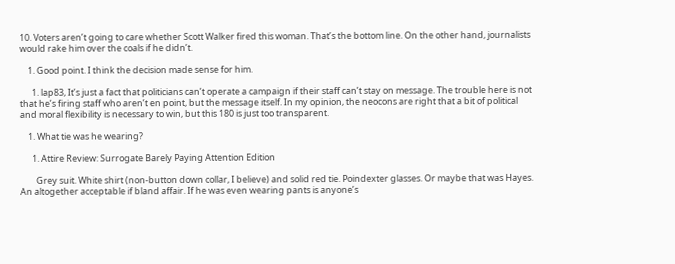10. Voters aren’t going to care whether Scott Walker fired this woman. That’s the bottom line. On the other hand, journalists would rake him over the coals if he didn’t.

    1. Good point. I think the decision made sense for him.

      1. lap83, It’s just a fact that politicians can’t operate a campaign if their staff can’t stay on message. The trouble here is not that he’s firing staff who aren’t en point, but the message itself. In my opinion, the neocons are right that a bit of political and moral flexibility is necessary to win, but this 180 is just too transparent.

    1. What tie was he wearing?

      1. Attire Review: Surrogate Barely Paying Attention Edition

        Grey suit. White shirt (non-button down collar, I believe) and solid red tie. Poindexter glasses. Or maybe that was Hayes. An altogether acceptable if bland affair. If he was even wearing pants is anyone’s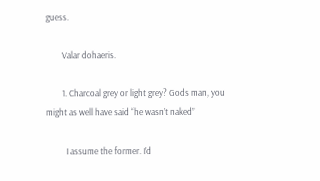guess.

        Valar dohaeris.

        1. Charcoal grey or light grey? Gods man, you might as well have said “he wasn’t naked”

          I assume the former. I’d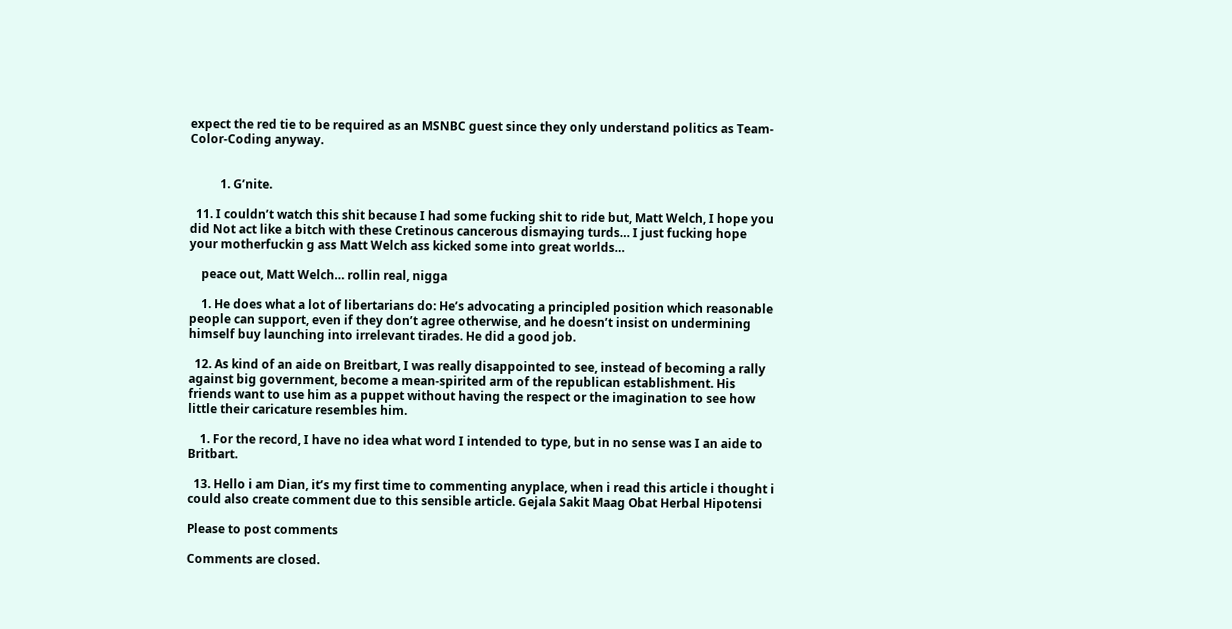expect the red tie to be required as an MSNBC guest since they only understand politics as Team-Color-Coding anyway.


          1. G’nite.

  11. I couldn’t watch this shit because I had some fucking shit to ride but, Matt Welch, I hope you did Not act like a bitch with these Cretinous cancerous dismaying turds… I just fucking hope your motherfuckin g ass Matt Welch ass kicked some into great worlds…

    peace out, Matt Welch… rollin real, nigga

    1. He does what a lot of libertarians do: He’s advocating a principled position which reasonable people can support, even if they don’t agree otherwise, and he doesn’t insist on undermining himself buy launching into irrelevant tirades. He did a good job.

  12. As kind of an aide on Breitbart, I was really disappointed to see, instead of becoming a rally against big government, become a mean-spirited arm of the republican establishment. His friends want to use him as a puppet without having the respect or the imagination to see how little their caricature resembles him.

    1. For the record, I have no idea what word I intended to type, but in no sense was I an aide to Britbart.

  13. Hello i am Dian, it’s my first time to commenting anyplace, when i read this article i thought i could also create comment due to this sensible article. Gejala Sakit Maag Obat Herbal Hipotensi

Please to post comments

Comments are closed.